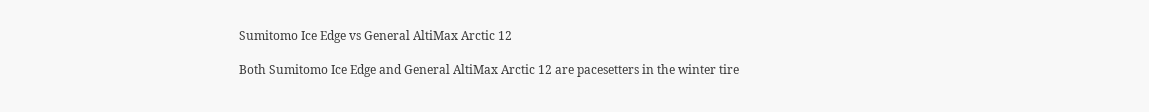Sumitomo Ice Edge vs General AltiMax Arctic 12

Both Sumitomo Ice Edge and General AltiMax Arctic 12 are pacesetters in the winter tire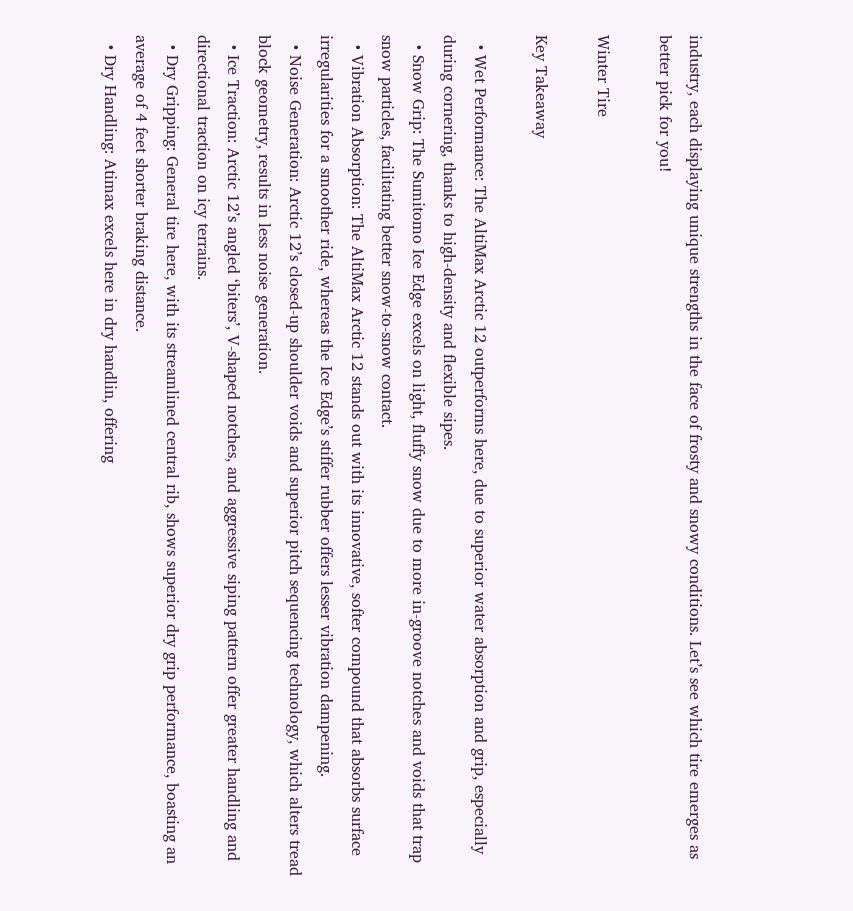industry, each displaying unique strengths in the face of frosty and snowy conditions. Let’s see which tire emerges as better pick for you!

Winter Tire

Key Takeaway

  • Wet Performance: The AltiMax Arctic 12 outperforms here, due to superior water absorption and grip, especially during cornering, thanks to high-density and flexible sipes.
  • Snow Grip: The Sumitomo Ice Edge excels on light, fluffy snow due to more in-groove notches and voids that trap snow particles, facilitating better snow-to-snow contact.
  • Vibration Absorption: The AltiMax Arctic 12 stands out with its innovative, softer compound that absorbs surface irregularities for a smoother ride, whereas the Ice Edge’s stiffer rubber offers lesser vibration dampening.
  • Noise Generation: Arctic 12’s closed-up shoulder voids and superior pitch sequencing technology, which alters tread block geometry, results in less noise generation.
  • Ice Traction: Arctic 12’s angled ‘biters’, V-shaped notches, and aggressive siping pattern offer greater handling and directional traction on icy terrains.
  • Dry Gripping: General tire here, with its streamlined central rib, shows superior dry grip performance, boasting an average of 4 feet shorter braking distance.
  • Dry Handling: Atimax excels here in dry handlin, offering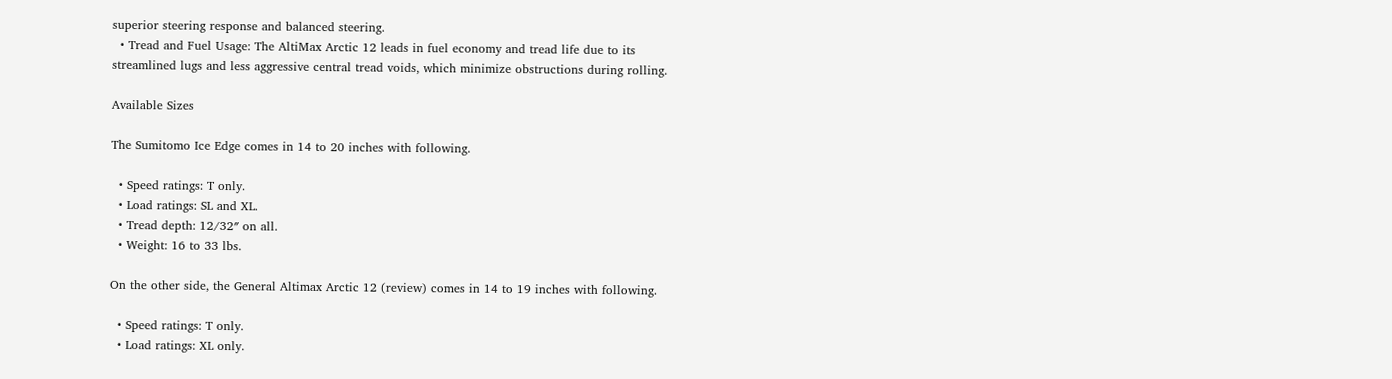superior steering response and balanced steering.
  • Tread and Fuel Usage: The AltiMax Arctic 12 leads in fuel economy and tread life due to its streamlined lugs and less aggressive central tread voids, which minimize obstructions during rolling.

Available Sizes

The Sumitomo Ice Edge comes in 14 to 20 inches with following.

  • Speed ratings: T only.
  • Load ratings: SL and XL.
  • Tread depth: 12/32″ on all.
  • Weight: 16 to 33 lbs.

On the other side, the General Altimax Arctic 12 (review) comes in 14 to 19 inches with following.

  • Speed ratings: T only.
  • Load ratings: XL only.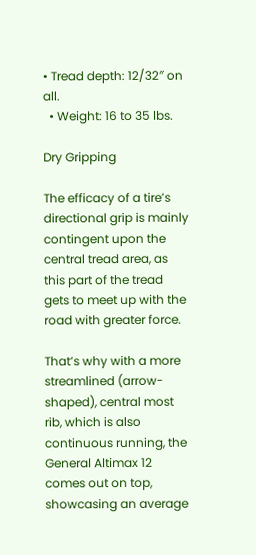• Tread depth: 12/32″ on all.
  • Weight: 16 to 35 lbs.

Dry Gripping

The efficacy of a tire’s directional grip is mainly contingent upon the central tread area, as this part of the tread gets to meet up with the road with greater force.

That’s why with a more streamlined (arrow-shaped), central most rib, which is also continuous running, the General Altimax 12 comes out on top, showcasing an average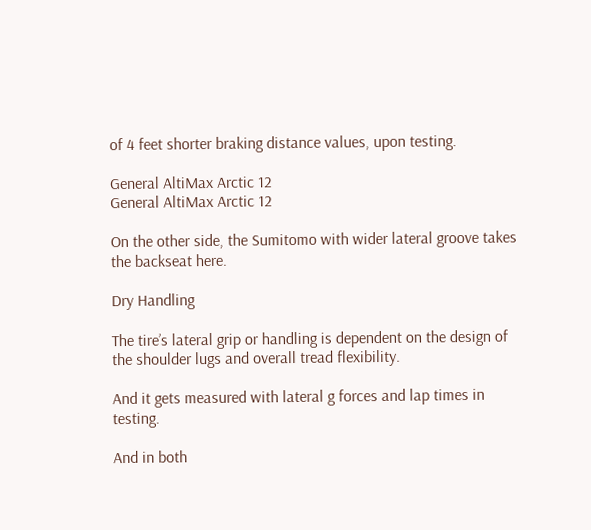of 4 feet shorter braking distance values, upon testing.

General AltiMax Arctic 12
General AltiMax Arctic 12

On the other side, the Sumitomo with wider lateral groove takes the backseat here.

Dry Handling

The tire’s lateral grip or handling is dependent on the design of the shoulder lugs and overall tread flexibility.

And it gets measured with lateral g forces and lap times in testing.

And in both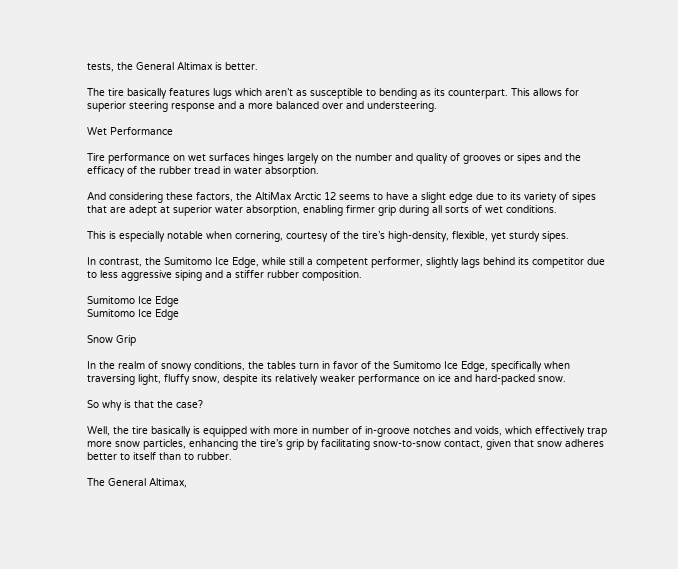tests, the General Altimax is better.

The tire basically features lugs which aren’t as susceptible to bending as its counterpart. This allows for superior steering response and a more balanced over and understeering.

Wet Performance

Tire performance on wet surfaces hinges largely on the number and quality of grooves or sipes and the efficacy of the rubber tread in water absorption.

And considering these factors, the AltiMax Arctic 12 seems to have a slight edge due to its variety of sipes that are adept at superior water absorption, enabling firmer grip during all sorts of wet conditions.

This is especially notable when cornering, courtesy of the tire’s high-density, flexible, yet sturdy sipes.

In contrast, the Sumitomo Ice Edge, while still a competent performer, slightly lags behind its competitor due to less aggressive siping and a stiffer rubber composition.

Sumitomo Ice Edge
Sumitomo Ice Edge

Snow Grip

In the realm of snowy conditions, the tables turn in favor of the Sumitomo Ice Edge, specifically when traversing light, fluffy snow, despite its relatively weaker performance on ice and hard-packed snow.

So why is that the case?

Well, the tire basically is equipped with more in number of in-groove notches and voids, which effectively trap more snow particles, enhancing the tire’s grip by facilitating snow-to-snow contact, given that snow adheres better to itself than to rubber.

The General Altimax,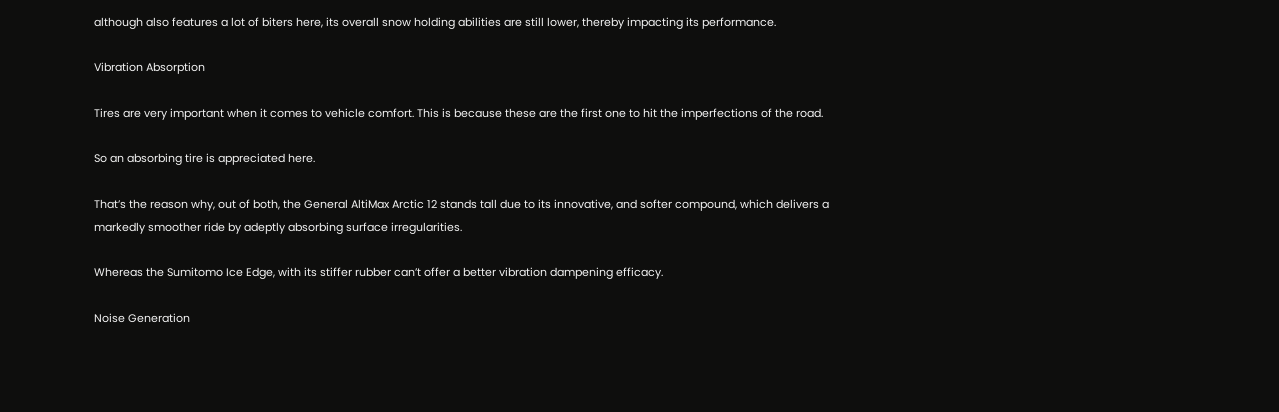although also features a lot of biters here, its overall snow holding abilities are still lower, thereby impacting its performance.

Vibration Absorption

Tires are very important when it comes to vehicle comfort. This is because these are the first one to hit the imperfections of the road.

So an absorbing tire is appreciated here.

That’s the reason why, out of both, the General AltiMax Arctic 12 stands tall due to its innovative, and softer compound, which delivers a markedly smoother ride by adeptly absorbing surface irregularities.

Whereas the Sumitomo Ice Edge, with its stiffer rubber can’t offer a better vibration dampening efficacy.

Noise Generation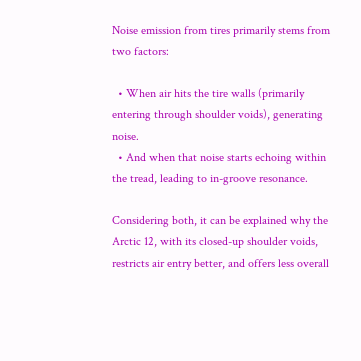Noise emission from tires primarily stems from two factors:

  • When air hits the tire walls (primarily entering through shoulder voids), generating noise.
  • And when that noise starts echoing within the tread, leading to in-groove resonance.

Considering both, it can be explained why the Arctic 12, with its closed-up shoulder voids, restricts air entry better, and offers less overall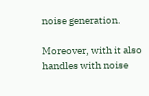noise generation.

Moreover, with it also handles with noise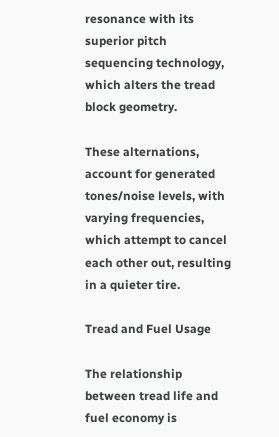resonance with its superior pitch sequencing technology, which alters the tread block geometry.

These alternations, account for generated tones/noise levels, with varying frequencies, which attempt to cancel each other out, resulting in a quieter tire.

Tread and Fuel Usage

The relationship between tread life and fuel economy is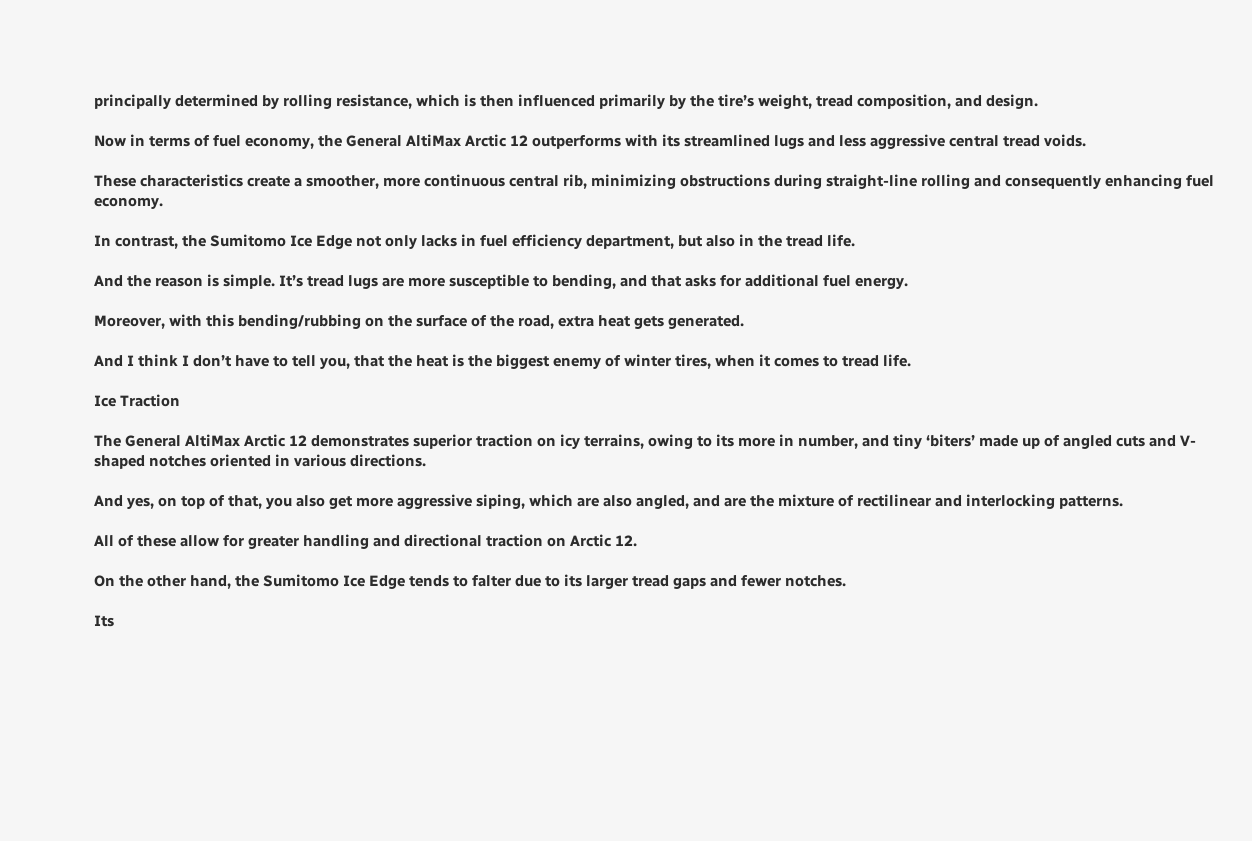principally determined by rolling resistance, which is then influenced primarily by the tire’s weight, tread composition, and design.

Now in terms of fuel economy, the General AltiMax Arctic 12 outperforms with its streamlined lugs and less aggressive central tread voids.

These characteristics create a smoother, more continuous central rib, minimizing obstructions during straight-line rolling and consequently enhancing fuel economy.

In contrast, the Sumitomo Ice Edge not only lacks in fuel efficiency department, but also in the tread life.

And the reason is simple. It’s tread lugs are more susceptible to bending, and that asks for additional fuel energy.

Moreover, with this bending/rubbing on the surface of the road, extra heat gets generated.

And I think I don’t have to tell you, that the heat is the biggest enemy of winter tires, when it comes to tread life.

Ice Traction

The General AltiMax Arctic 12 demonstrates superior traction on icy terrains, owing to its more in number, and tiny ‘biters’ made up of angled cuts and V-shaped notches oriented in various directions.

And yes, on top of that, you also get more aggressive siping, which are also angled, and are the mixture of rectilinear and interlocking patterns.

All of these allow for greater handling and directional traction on Arctic 12.

On the other hand, the Sumitomo Ice Edge tends to falter due to its larger tread gaps and fewer notches.

Its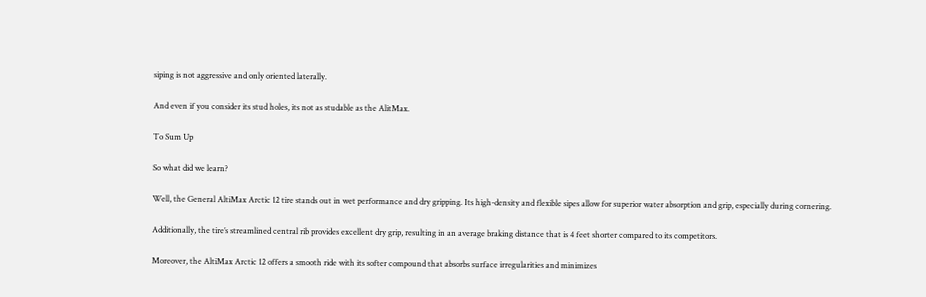siping is not aggressive and only oriented laterally.

And even if you consider its stud holes, its not as studable as the AlitMax.

To Sum Up

So what did we learn?

Well, the General AltiMax Arctic 12 tire stands out in wet performance and dry gripping. Its high-density and flexible sipes allow for superior water absorption and grip, especially during cornering.

Additionally, the tire’s streamlined central rib provides excellent dry grip, resulting in an average braking distance that is 4 feet shorter compared to its competitors.

Moreover, the AltiMax Arctic 12 offers a smooth ride with its softer compound that absorbs surface irregularities and minimizes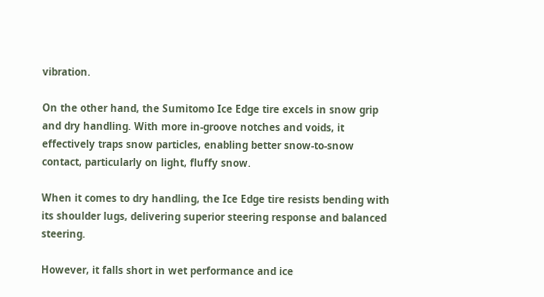vibration.

On the other hand, the Sumitomo Ice Edge tire excels in snow grip and dry handling. With more in-groove notches and voids, it effectively traps snow particles, enabling better snow-to-snow contact, particularly on light, fluffy snow.

When it comes to dry handling, the Ice Edge tire resists bending with its shoulder lugs, delivering superior steering response and balanced steering.

However, it falls short in wet performance and ice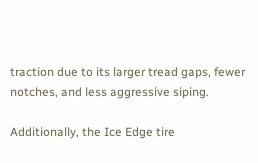traction due to its larger tread gaps, fewer notches, and less aggressive siping.

Additionally, the Ice Edge tire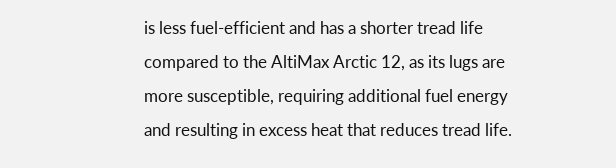is less fuel-efficient and has a shorter tread life compared to the AltiMax Arctic 12, as its lugs are more susceptible, requiring additional fuel energy and resulting in excess heat that reduces tread life.